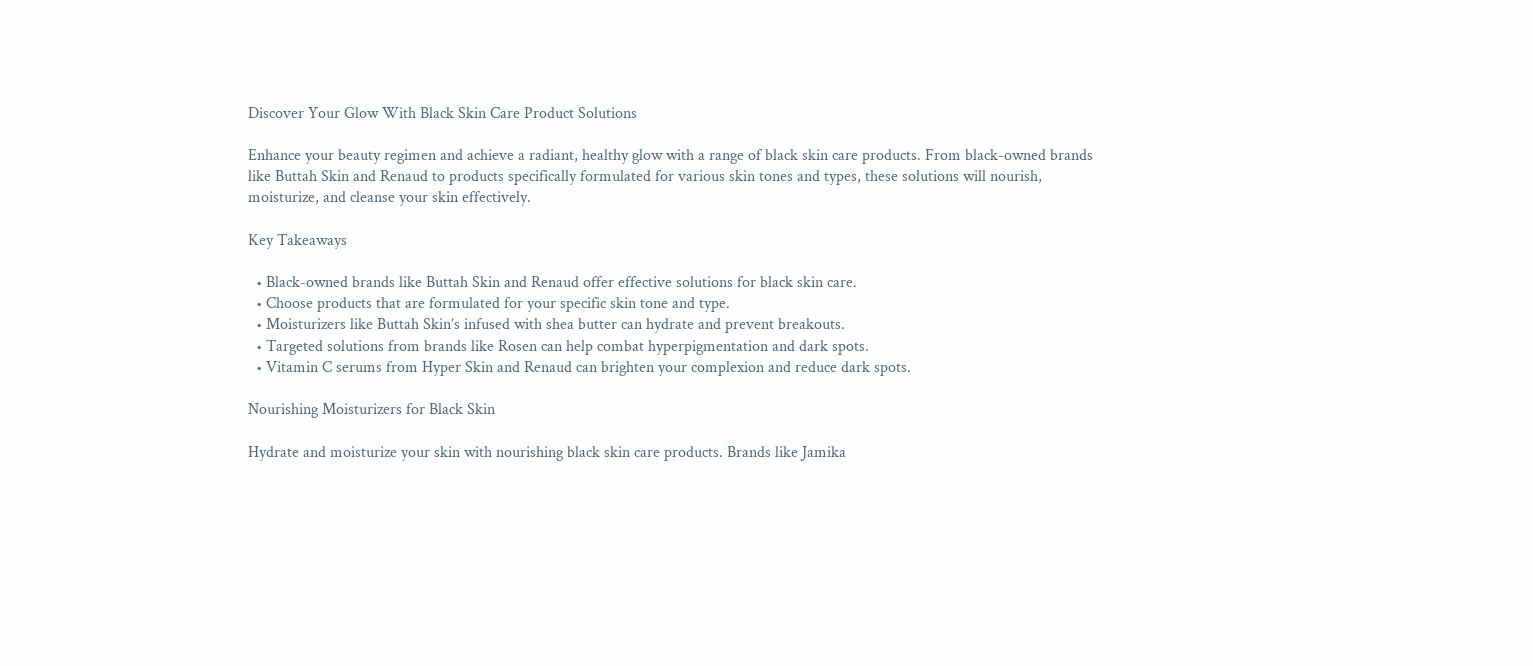Discover Your Glow With Black Skin Care Product Solutions

Enhance your beauty regimen and achieve a radiant, healthy glow with a range of black skin care products. From black-owned brands like Buttah Skin and Renaud to products specifically formulated for various skin tones and types, these solutions will nourish, moisturize, and cleanse your skin effectively.

Key Takeaways

  • Black-owned brands like Buttah Skin and Renaud offer effective solutions for black skin care.
  • Choose products that are formulated for your specific skin tone and type.
  • Moisturizers like Buttah Skin’s infused with shea butter can hydrate and prevent breakouts.
  • Targeted solutions from brands like Rosen can help combat hyperpigmentation and dark spots.
  • Vitamin C serums from Hyper Skin and Renaud can brighten your complexion and reduce dark spots.

Nourishing Moisturizers for Black Skin

Hydrate and moisturize your skin with nourishing black skin care products. Brands like Jamika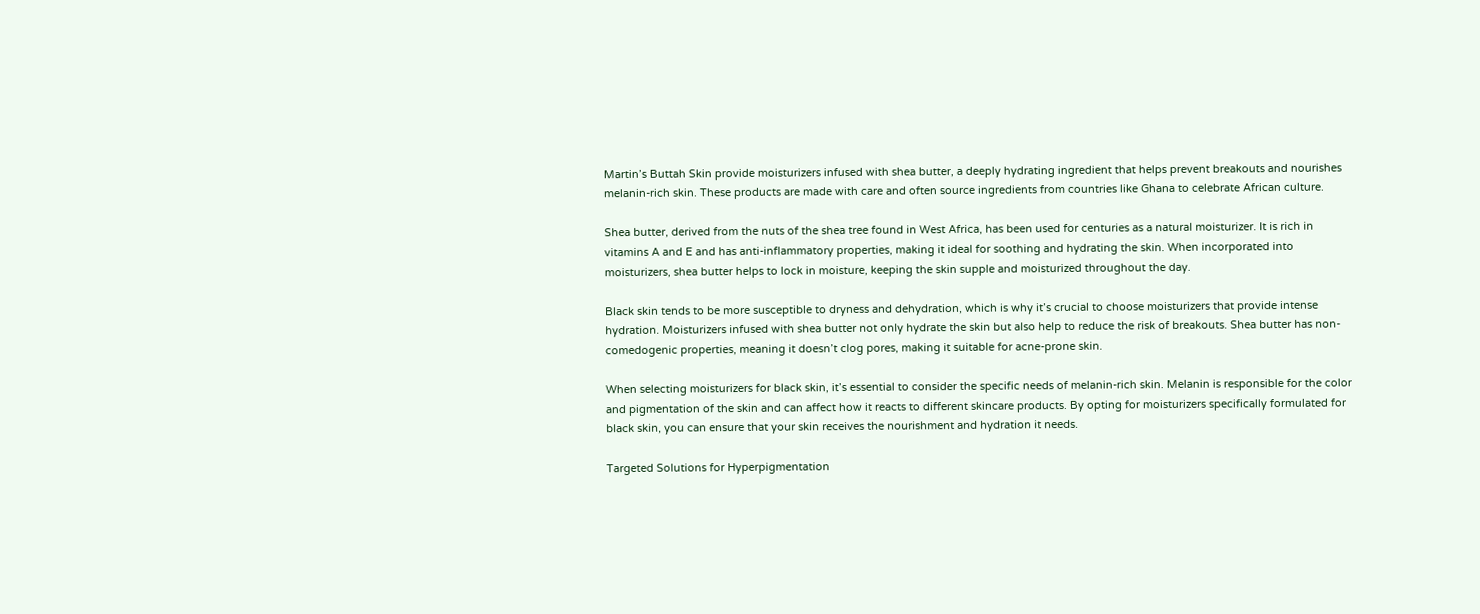Martin’s Buttah Skin provide moisturizers infused with shea butter, a deeply hydrating ingredient that helps prevent breakouts and nourishes melanin-rich skin. These products are made with care and often source ingredients from countries like Ghana to celebrate African culture.

Shea butter, derived from the nuts of the shea tree found in West Africa, has been used for centuries as a natural moisturizer. It is rich in vitamins A and E and has anti-inflammatory properties, making it ideal for soothing and hydrating the skin. When incorporated into moisturizers, shea butter helps to lock in moisture, keeping the skin supple and moisturized throughout the day.

Black skin tends to be more susceptible to dryness and dehydration, which is why it’s crucial to choose moisturizers that provide intense hydration. Moisturizers infused with shea butter not only hydrate the skin but also help to reduce the risk of breakouts. Shea butter has non-comedogenic properties, meaning it doesn’t clog pores, making it suitable for acne-prone skin.

When selecting moisturizers for black skin, it’s essential to consider the specific needs of melanin-rich skin. Melanin is responsible for the color and pigmentation of the skin and can affect how it reacts to different skincare products. By opting for moisturizers specifically formulated for black skin, you can ensure that your skin receives the nourishment and hydration it needs.

Targeted Solutions for Hyperpigmentation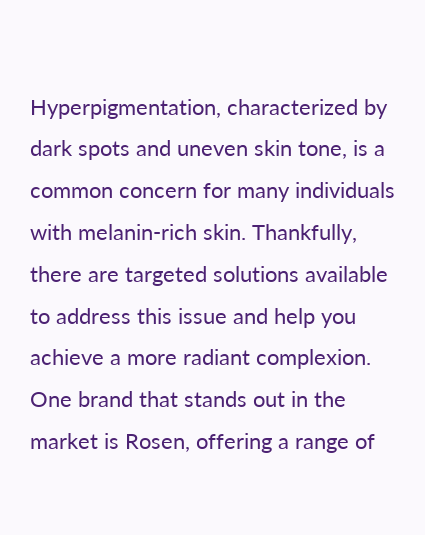Hyperpigmentation, characterized by dark spots and uneven skin tone, is a common concern for many individuals with melanin-rich skin. Thankfully, there are targeted solutions available to address this issue and help you achieve a more radiant complexion. One brand that stands out in the market is Rosen, offering a range of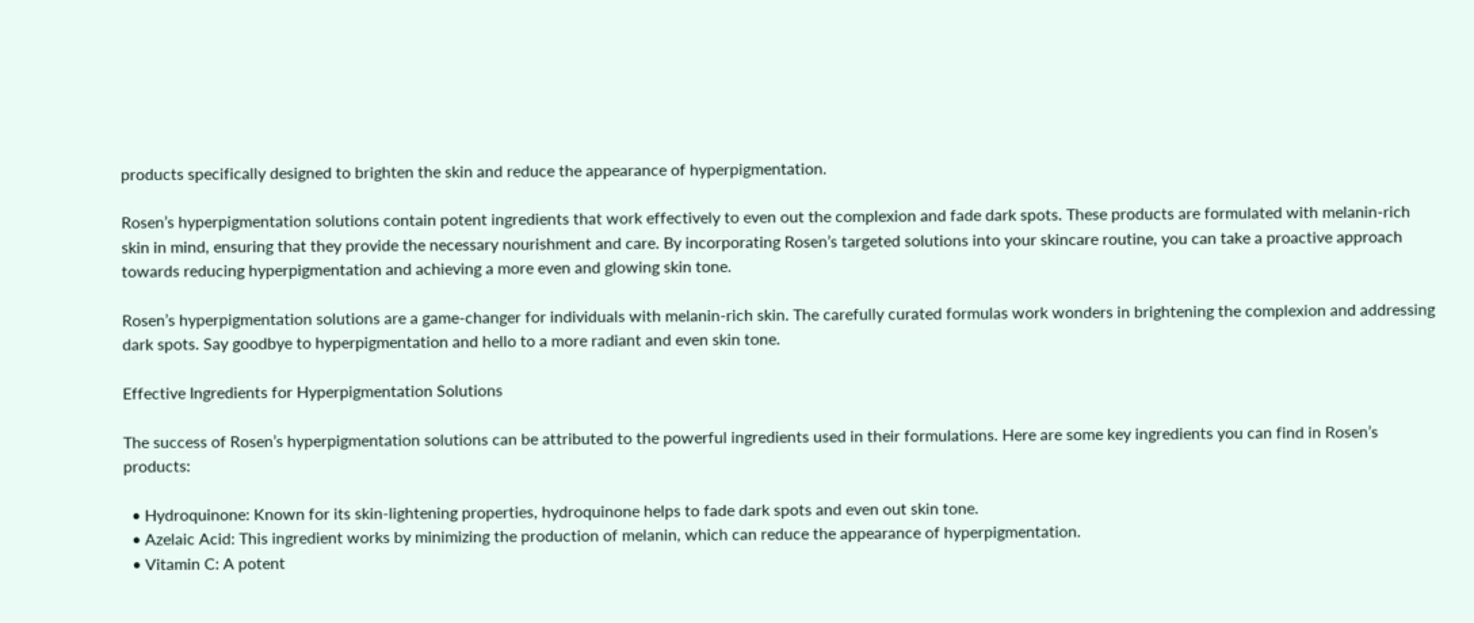products specifically designed to brighten the skin and reduce the appearance of hyperpigmentation.

Rosen’s hyperpigmentation solutions contain potent ingredients that work effectively to even out the complexion and fade dark spots. These products are formulated with melanin-rich skin in mind, ensuring that they provide the necessary nourishment and care. By incorporating Rosen’s targeted solutions into your skincare routine, you can take a proactive approach towards reducing hyperpigmentation and achieving a more even and glowing skin tone.

Rosen’s hyperpigmentation solutions are a game-changer for individuals with melanin-rich skin. The carefully curated formulas work wonders in brightening the complexion and addressing dark spots. Say goodbye to hyperpigmentation and hello to a more radiant and even skin tone.

Effective Ingredients for Hyperpigmentation Solutions

The success of Rosen’s hyperpigmentation solutions can be attributed to the powerful ingredients used in their formulations. Here are some key ingredients you can find in Rosen’s products:

  • Hydroquinone: Known for its skin-lightening properties, hydroquinone helps to fade dark spots and even out skin tone.
  • Azelaic Acid: This ingredient works by minimizing the production of melanin, which can reduce the appearance of hyperpigmentation.
  • Vitamin C: A potent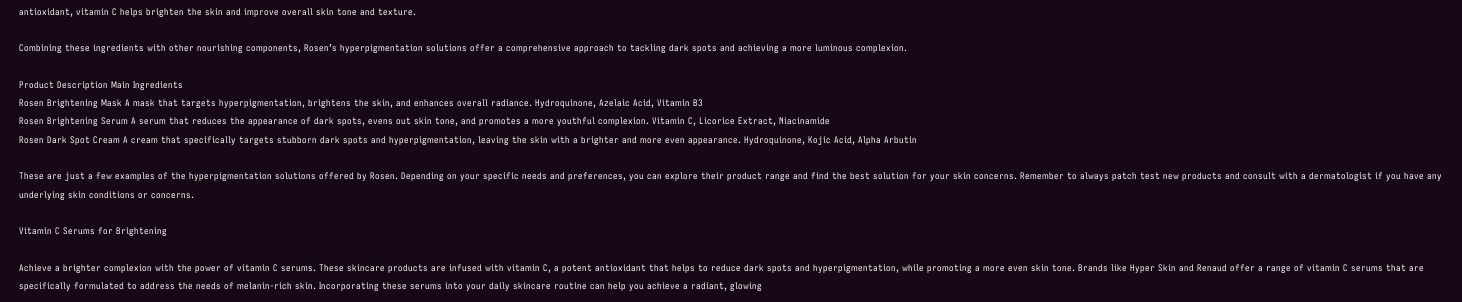antioxidant, vitamin C helps brighten the skin and improve overall skin tone and texture.

Combining these ingredients with other nourishing components, Rosen’s hyperpigmentation solutions offer a comprehensive approach to tackling dark spots and achieving a more luminous complexion.

Product Description Main Ingredients
Rosen Brightening Mask A mask that targets hyperpigmentation, brightens the skin, and enhances overall radiance. Hydroquinone, Azelaic Acid, Vitamin B3
Rosen Brightening Serum A serum that reduces the appearance of dark spots, evens out skin tone, and promotes a more youthful complexion. Vitamin C, Licorice Extract, Niacinamide
Rosen Dark Spot Cream A cream that specifically targets stubborn dark spots and hyperpigmentation, leaving the skin with a brighter and more even appearance. Hydroquinone, Kojic Acid, Alpha Arbutin

These are just a few examples of the hyperpigmentation solutions offered by Rosen. Depending on your specific needs and preferences, you can explore their product range and find the best solution for your skin concerns. Remember to always patch test new products and consult with a dermatologist if you have any underlying skin conditions or concerns.

Vitamin C Serums for Brightening

Achieve a brighter complexion with the power of vitamin C serums. These skincare products are infused with vitamin C, a potent antioxidant that helps to reduce dark spots and hyperpigmentation, while promoting a more even skin tone. Brands like Hyper Skin and Renaud offer a range of vitamin C serums that are specifically formulated to address the needs of melanin-rich skin. Incorporating these serums into your daily skincare routine can help you achieve a radiant, glowing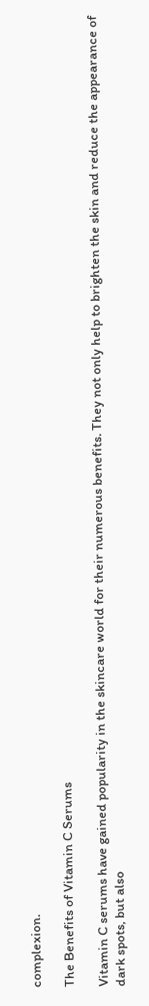complexion.

The Benefits of Vitamin C Serums

Vitamin C serums have gained popularity in the skincare world for their numerous benefits. They not only help to brighten the skin and reduce the appearance of dark spots, but also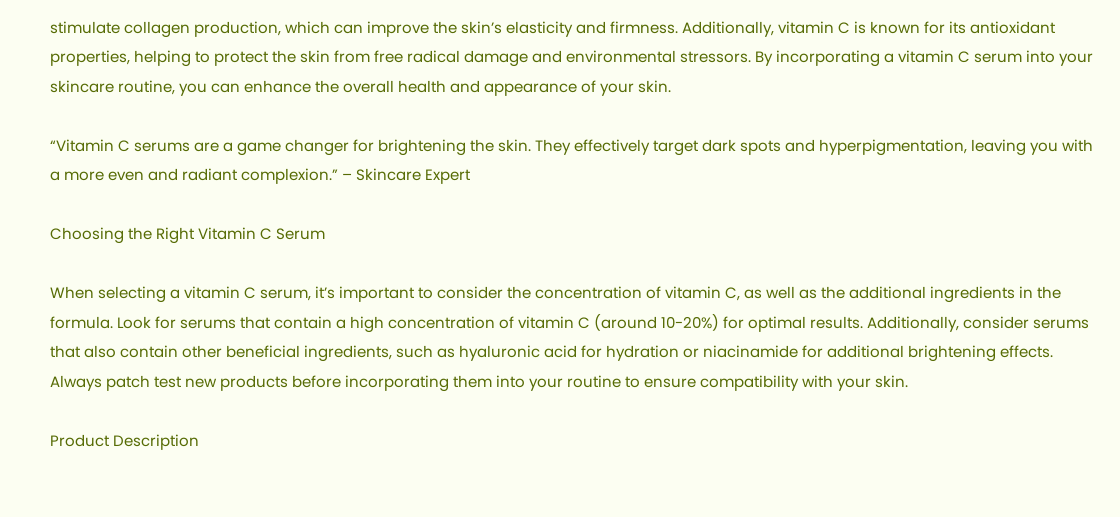stimulate collagen production, which can improve the skin’s elasticity and firmness. Additionally, vitamin C is known for its antioxidant properties, helping to protect the skin from free radical damage and environmental stressors. By incorporating a vitamin C serum into your skincare routine, you can enhance the overall health and appearance of your skin.

“Vitamin C serums are a game changer for brightening the skin. They effectively target dark spots and hyperpigmentation, leaving you with a more even and radiant complexion.” – Skincare Expert

Choosing the Right Vitamin C Serum

When selecting a vitamin C serum, it’s important to consider the concentration of vitamin C, as well as the additional ingredients in the formula. Look for serums that contain a high concentration of vitamin C (around 10-20%) for optimal results. Additionally, consider serums that also contain other beneficial ingredients, such as hyaluronic acid for hydration or niacinamide for additional brightening effects. Always patch test new products before incorporating them into your routine to ensure compatibility with your skin.

Product Description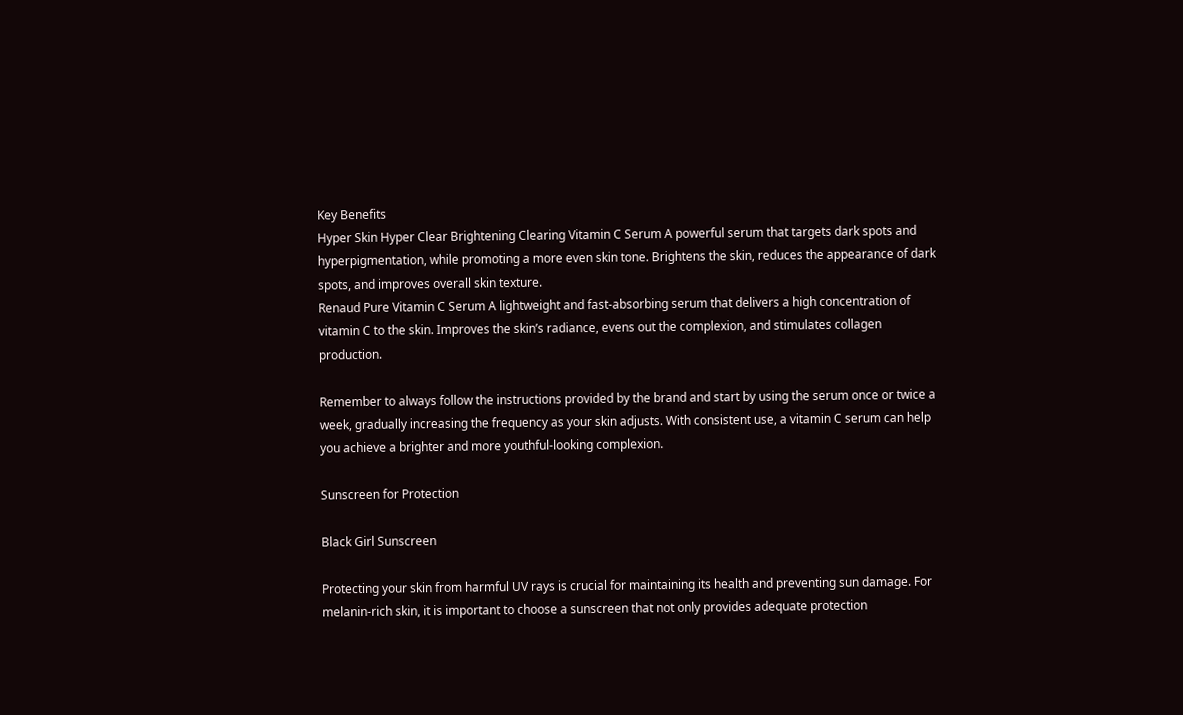Key Benefits
Hyper Skin Hyper Clear Brightening Clearing Vitamin C Serum A powerful serum that targets dark spots and hyperpigmentation, while promoting a more even skin tone. Brightens the skin, reduces the appearance of dark spots, and improves overall skin texture.
Renaud Pure Vitamin C Serum A lightweight and fast-absorbing serum that delivers a high concentration of vitamin C to the skin. Improves the skin’s radiance, evens out the complexion, and stimulates collagen production.

Remember to always follow the instructions provided by the brand and start by using the serum once or twice a week, gradually increasing the frequency as your skin adjusts. With consistent use, a vitamin C serum can help you achieve a brighter and more youthful-looking complexion.

Sunscreen for Protection

Black Girl Sunscreen

Protecting your skin from harmful UV rays is crucial for maintaining its health and preventing sun damage. For melanin-rich skin, it is important to choose a sunscreen that not only provides adequate protection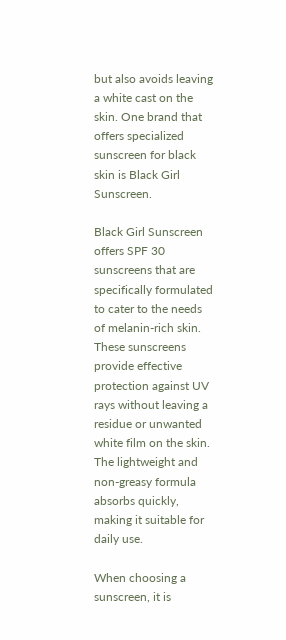but also avoids leaving a white cast on the skin. One brand that offers specialized sunscreen for black skin is Black Girl Sunscreen.

Black Girl Sunscreen offers SPF 30 sunscreens that are specifically formulated to cater to the needs of melanin-rich skin. These sunscreens provide effective protection against UV rays without leaving a residue or unwanted white film on the skin. The lightweight and non-greasy formula absorbs quickly, making it suitable for daily use.

When choosing a sunscreen, it is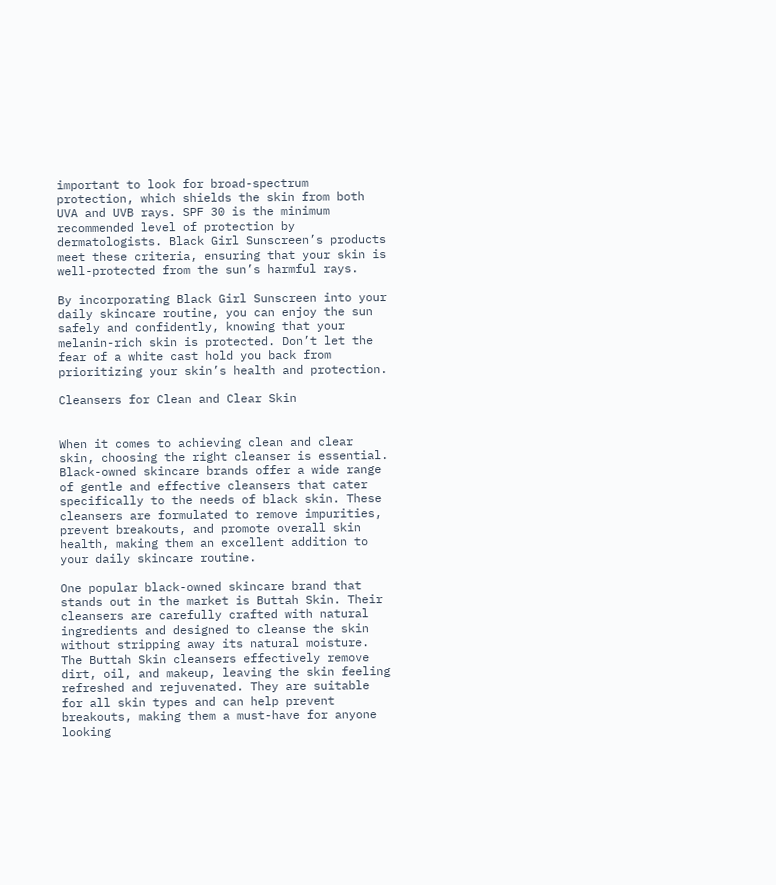important to look for broad-spectrum protection, which shields the skin from both UVA and UVB rays. SPF 30 is the minimum recommended level of protection by dermatologists. Black Girl Sunscreen’s products meet these criteria, ensuring that your skin is well-protected from the sun’s harmful rays.

By incorporating Black Girl Sunscreen into your daily skincare routine, you can enjoy the sun safely and confidently, knowing that your melanin-rich skin is protected. Don’t let the fear of a white cast hold you back from prioritizing your skin’s health and protection.

Cleansers for Clean and Clear Skin


When it comes to achieving clean and clear skin, choosing the right cleanser is essential. Black-owned skincare brands offer a wide range of gentle and effective cleansers that cater specifically to the needs of black skin. These cleansers are formulated to remove impurities, prevent breakouts, and promote overall skin health, making them an excellent addition to your daily skincare routine.

One popular black-owned skincare brand that stands out in the market is Buttah Skin. Their cleansers are carefully crafted with natural ingredients and designed to cleanse the skin without stripping away its natural moisture. The Buttah Skin cleansers effectively remove dirt, oil, and makeup, leaving the skin feeling refreshed and rejuvenated. They are suitable for all skin types and can help prevent breakouts, making them a must-have for anyone looking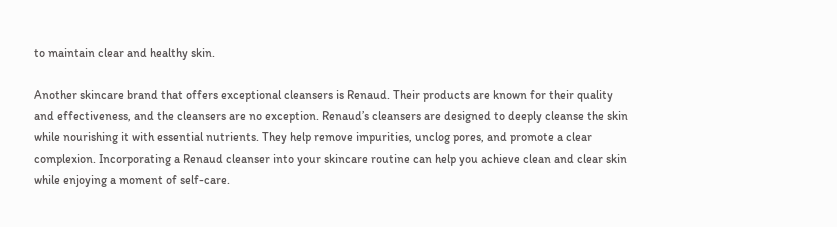to maintain clear and healthy skin.

Another skincare brand that offers exceptional cleansers is Renaud. Their products are known for their quality and effectiveness, and the cleansers are no exception. Renaud’s cleansers are designed to deeply cleanse the skin while nourishing it with essential nutrients. They help remove impurities, unclog pores, and promote a clear complexion. Incorporating a Renaud cleanser into your skincare routine can help you achieve clean and clear skin while enjoying a moment of self-care.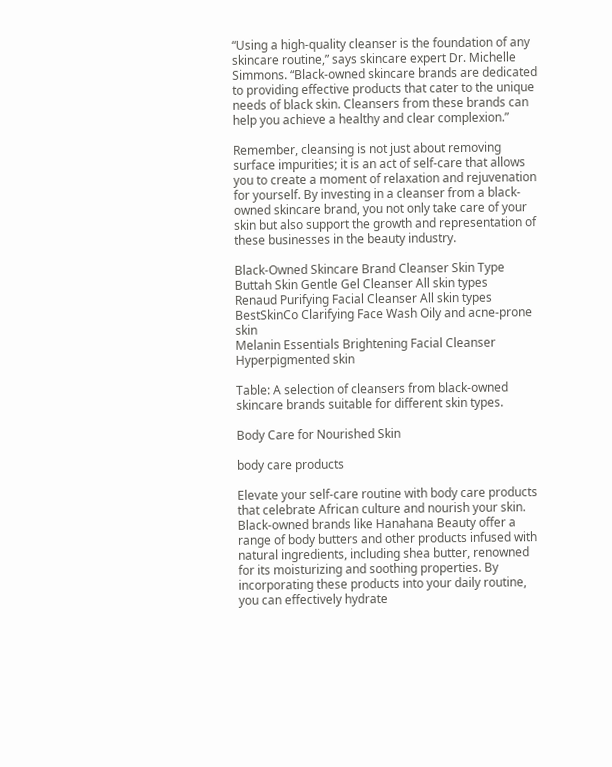“Using a high-quality cleanser is the foundation of any skincare routine,” says skincare expert Dr. Michelle Simmons. “Black-owned skincare brands are dedicated to providing effective products that cater to the unique needs of black skin. Cleansers from these brands can help you achieve a healthy and clear complexion.”

Remember, cleansing is not just about removing surface impurities; it is an act of self-care that allows you to create a moment of relaxation and rejuvenation for yourself. By investing in a cleanser from a black-owned skincare brand, you not only take care of your skin but also support the growth and representation of these businesses in the beauty industry.

Black-Owned Skincare Brand Cleanser Skin Type
Buttah Skin Gentle Gel Cleanser All skin types
Renaud Purifying Facial Cleanser All skin types
BestSkinCo Clarifying Face Wash Oily and acne-prone skin
Melanin Essentials Brightening Facial Cleanser Hyperpigmented skin

Table: A selection of cleansers from black-owned skincare brands suitable for different skin types.

Body Care for Nourished Skin

body care products

Elevate your self-care routine with body care products that celebrate African culture and nourish your skin. Black-owned brands like Hanahana Beauty offer a range of body butters and other products infused with natural ingredients, including shea butter, renowned for its moisturizing and soothing properties. By incorporating these products into your daily routine, you can effectively hydrate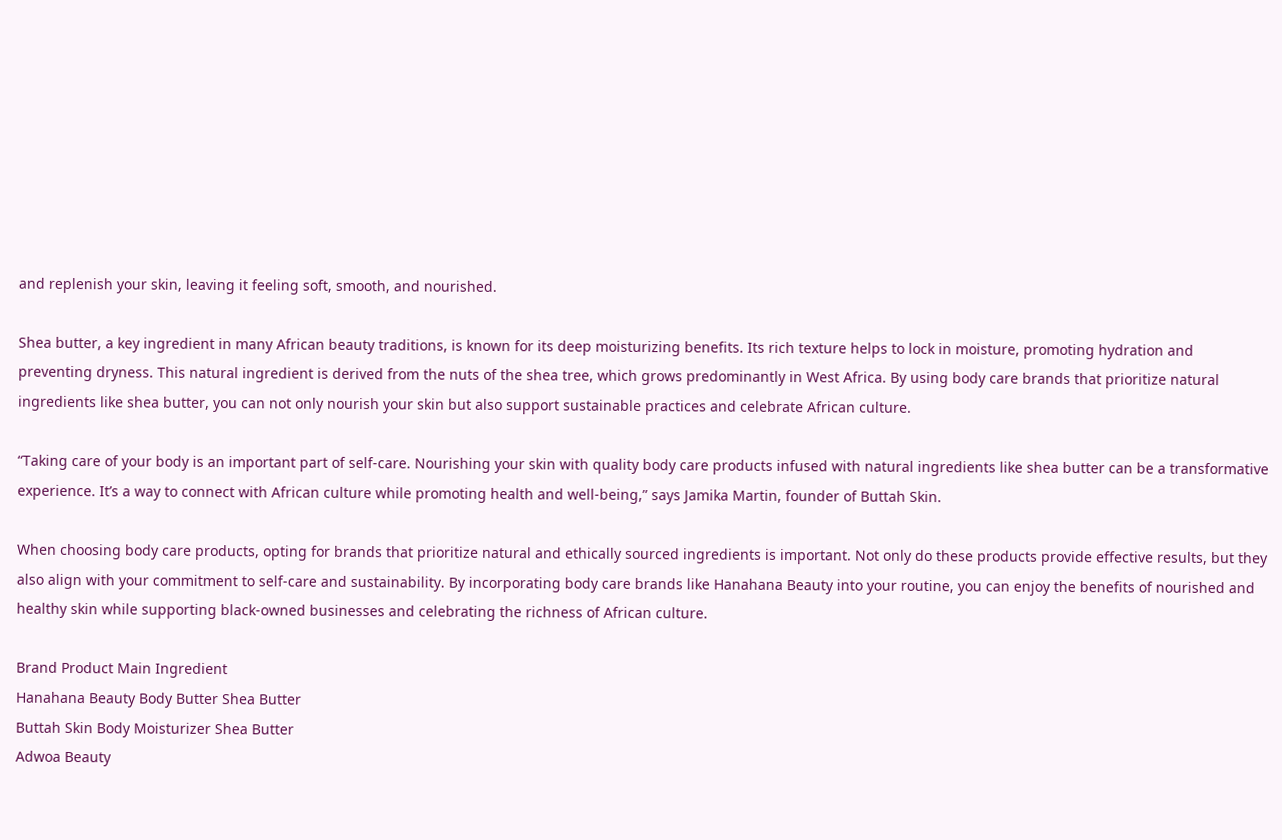and replenish your skin, leaving it feeling soft, smooth, and nourished.

Shea butter, a key ingredient in many African beauty traditions, is known for its deep moisturizing benefits. Its rich texture helps to lock in moisture, promoting hydration and preventing dryness. This natural ingredient is derived from the nuts of the shea tree, which grows predominantly in West Africa. By using body care brands that prioritize natural ingredients like shea butter, you can not only nourish your skin but also support sustainable practices and celebrate African culture.

“Taking care of your body is an important part of self-care. Nourishing your skin with quality body care products infused with natural ingredients like shea butter can be a transformative experience. It’s a way to connect with African culture while promoting health and well-being,” says Jamika Martin, founder of Buttah Skin.

When choosing body care products, opting for brands that prioritize natural and ethically sourced ingredients is important. Not only do these products provide effective results, but they also align with your commitment to self-care and sustainability. By incorporating body care brands like Hanahana Beauty into your routine, you can enjoy the benefits of nourished and healthy skin while supporting black-owned businesses and celebrating the richness of African culture.

Brand Product Main Ingredient
Hanahana Beauty Body Butter Shea Butter
Buttah Skin Body Moisturizer Shea Butter
Adwoa Beauty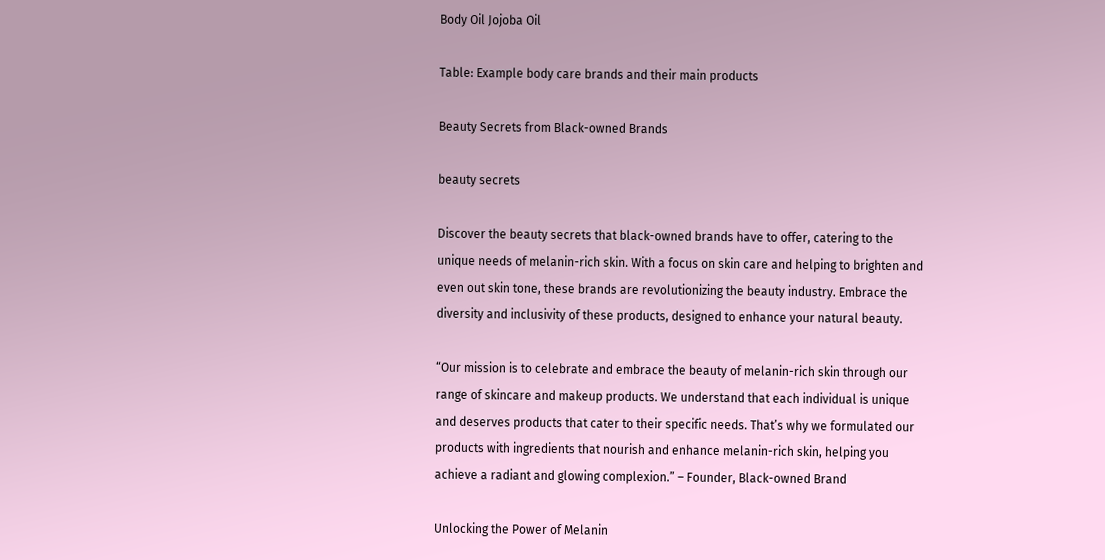Body Oil Jojoba Oil

Table: Example body care brands and their main products

Beauty Secrets from Black-owned Brands

beauty secrets

Discover the beauty secrets that black-owned brands have to offer, catering to the unique needs of melanin-rich skin. With a focus on skin care and helping to brighten and even out skin tone, these brands are revolutionizing the beauty industry. Embrace the diversity and inclusivity of these products, designed to enhance your natural beauty.

“Our mission is to celebrate and embrace the beauty of melanin-rich skin through our range of skincare and makeup products. We understand that each individual is unique and deserves products that cater to their specific needs. That’s why we formulated our products with ingredients that nourish and enhance melanin-rich skin, helping you achieve a radiant and glowing complexion.” – Founder, Black-owned Brand

Unlocking the Power of Melanin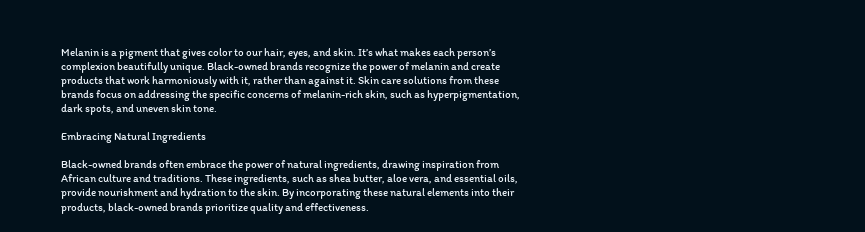Melanin is a pigment that gives color to our hair, eyes, and skin. It’s what makes each person’s complexion beautifully unique. Black-owned brands recognize the power of melanin and create products that work harmoniously with it, rather than against it. Skin care solutions from these brands focus on addressing the specific concerns of melanin-rich skin, such as hyperpigmentation, dark spots, and uneven skin tone.

Embracing Natural Ingredients

Black-owned brands often embrace the power of natural ingredients, drawing inspiration from African culture and traditions. These ingredients, such as shea butter, aloe vera, and essential oils, provide nourishment and hydration to the skin. By incorporating these natural elements into their products, black-owned brands prioritize quality and effectiveness.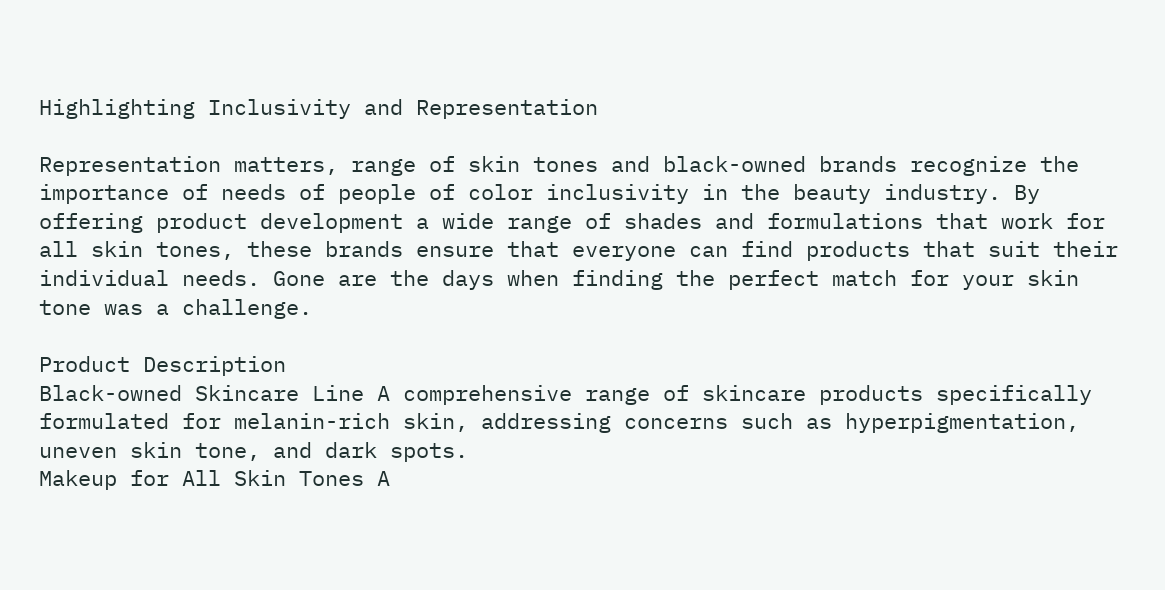Highlighting Inclusivity and Representation

Representation matters, range of skin tones and black-owned brands recognize the importance of needs of people of color inclusivity in the beauty industry. By offering product development a wide range of shades and formulations that work for all skin tones, these brands ensure that everyone can find products that suit their individual needs. Gone are the days when finding the perfect match for your skin tone was a challenge.

Product Description
Black-owned Skincare Line A comprehensive range of skincare products specifically formulated for melanin-rich skin, addressing concerns such as hyperpigmentation, uneven skin tone, and dark spots.
Makeup for All Skin Tones A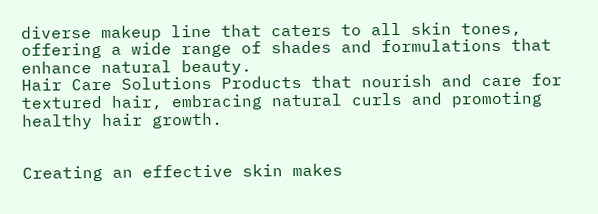diverse makeup line that caters to all skin tones, offering a wide range of shades and formulations that enhance natural beauty.
Hair Care Solutions Products that nourish and care for textured hair, embracing natural curls and promoting healthy hair growth.


Creating an effective skin makes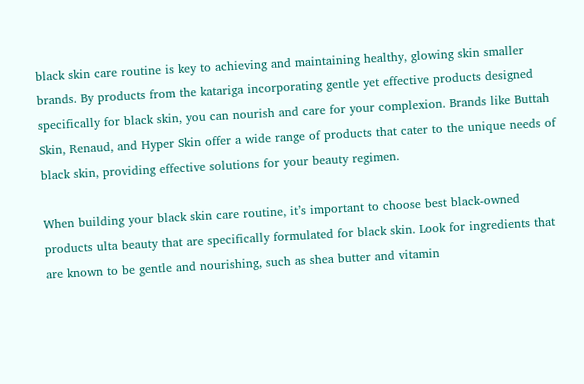black skin care routine is key to achieving and maintaining healthy, glowing skin smaller brands. By products from the katariga incorporating gentle yet effective products designed specifically for black skin, you can nourish and care for your complexion. Brands like Buttah Skin, Renaud, and Hyper Skin offer a wide range of products that cater to the unique needs of black skin, providing effective solutions for your beauty regimen.

When building your black skin care routine, it’s important to choose best black-owned products ulta beauty that are specifically formulated for black skin. Look for ingredients that are known to be gentle and nourishing, such as shea butter and vitamin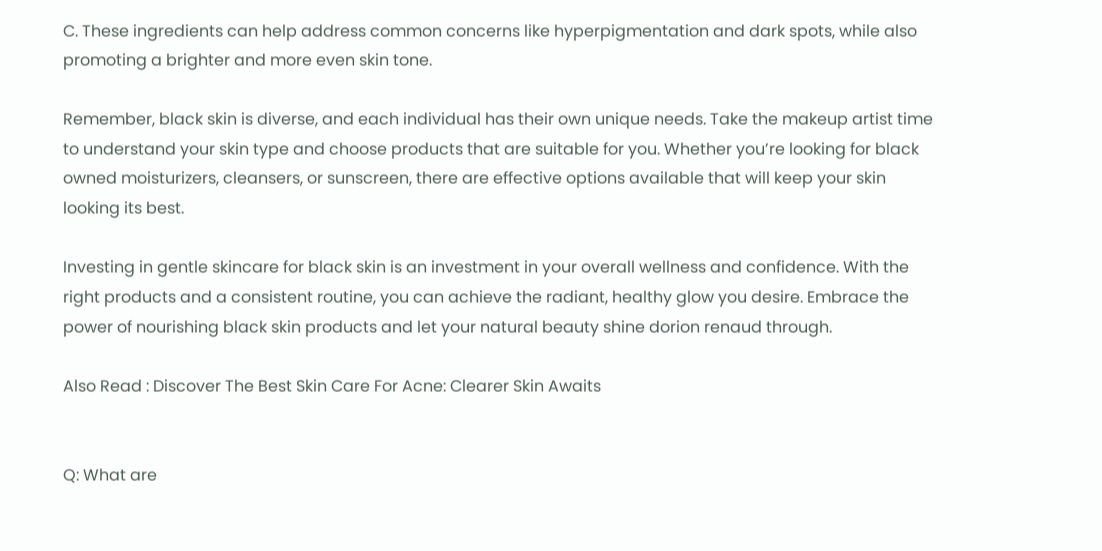C. These ingredients can help address common concerns like hyperpigmentation and dark spots, while also promoting a brighter and more even skin tone.

Remember, black skin is diverse, and each individual has their own unique needs. Take the makeup artist time to understand your skin type and choose products that are suitable for you. Whether you’re looking for black owned moisturizers, cleansers, or sunscreen, there are effective options available that will keep your skin looking its best.

Investing in gentle skincare for black skin is an investment in your overall wellness and confidence. With the right products and a consistent routine, you can achieve the radiant, healthy glow you desire. Embrace the power of nourishing black skin products and let your natural beauty shine dorion renaud through.

Also Read : Discover The Best Skin Care For Acne: Clearer Skin Awaits


Q: What are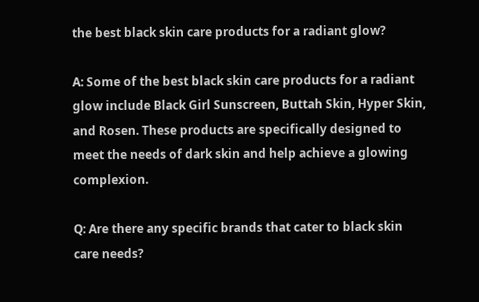the best black skin care products for a radiant glow?

A: Some of the best black skin care products for a radiant glow include Black Girl Sunscreen, Buttah Skin, Hyper Skin, and Rosen. These products are specifically designed to meet the needs of dark skin and help achieve a glowing complexion.

Q: Are there any specific brands that cater to black skin care needs?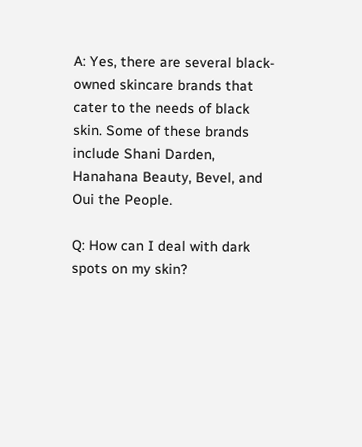A: Yes, there are several black-owned skincare brands that cater to the needs of black skin. Some of these brands include Shani Darden, Hanahana Beauty, Bevel, and Oui the People.

Q: How can I deal with dark spots on my skin?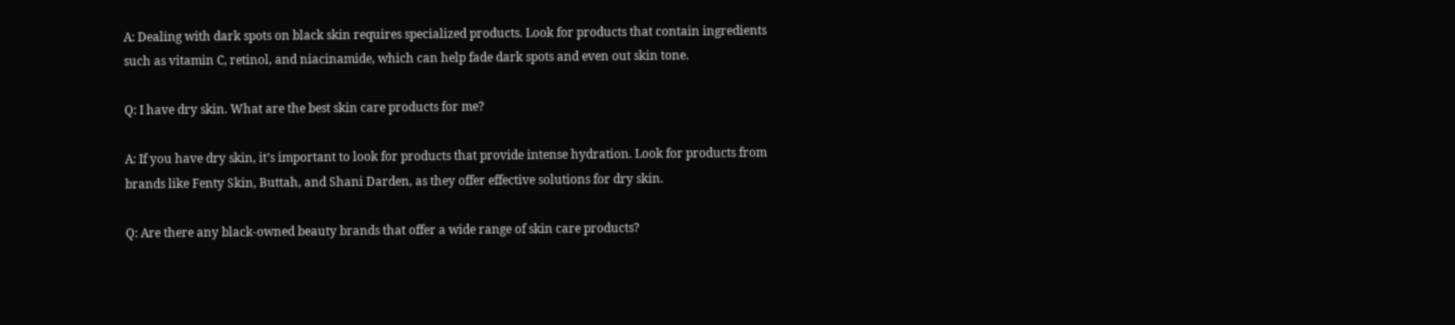A: Dealing with dark spots on black skin requires specialized products. Look for products that contain ingredients such as vitamin C, retinol, and niacinamide, which can help fade dark spots and even out skin tone.

Q: I have dry skin. What are the best skin care products for me?

A: If you have dry skin, it’s important to look for products that provide intense hydration. Look for products from brands like Fenty Skin, Buttah, and Shani Darden, as they offer effective solutions for dry skin.

Q: Are there any black-owned beauty brands that offer a wide range of skin care products?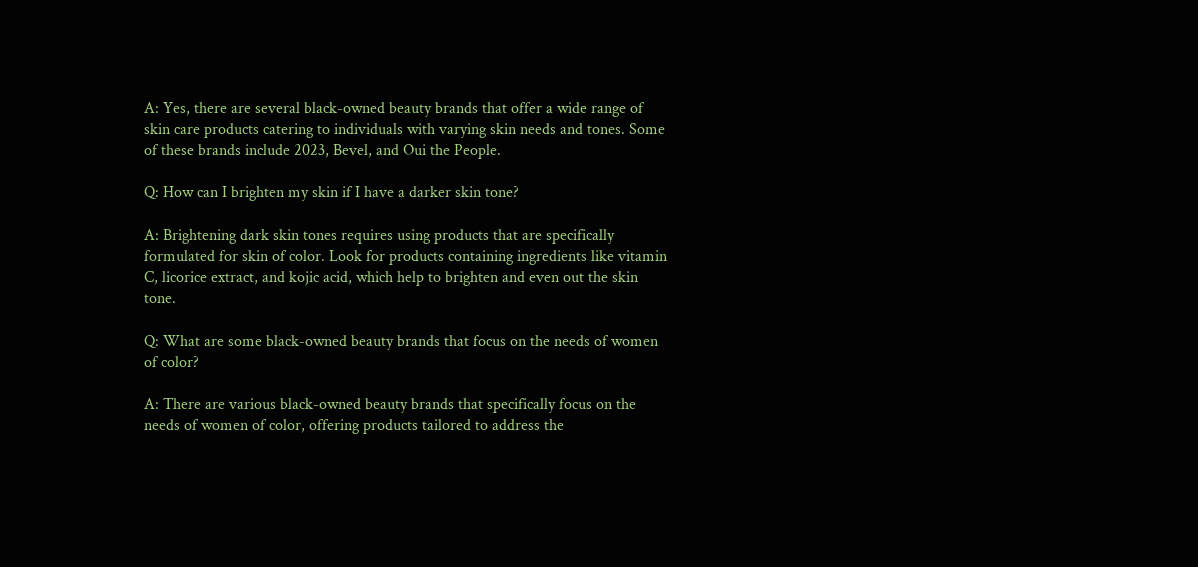A: Yes, there are several black-owned beauty brands that offer a wide range of skin care products catering to individuals with varying skin needs and tones. Some of these brands include 2023, Bevel, and Oui the People.

Q: How can I brighten my skin if I have a darker skin tone?

A: Brightening dark skin tones requires using products that are specifically formulated for skin of color. Look for products containing ingredients like vitamin C, licorice extract, and kojic acid, which help to brighten and even out the skin tone.

Q: What are some black-owned beauty brands that focus on the needs of women of color?

A: There are various black-owned beauty brands that specifically focus on the needs of women of color, offering products tailored to address the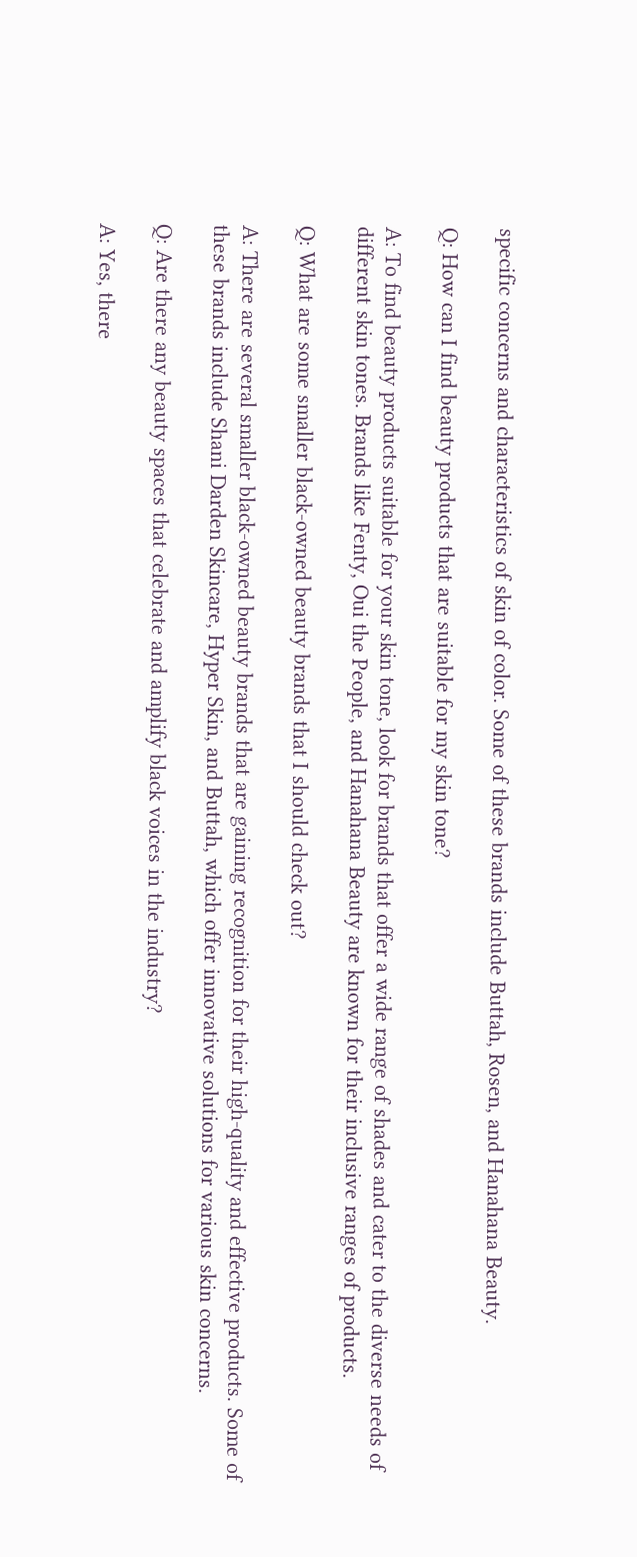specific concerns and characteristics of skin of color. Some of these brands include Buttah, Rosen, and Hanahana Beauty.

Q: How can I find beauty products that are suitable for my skin tone?

A: To find beauty products suitable for your skin tone, look for brands that offer a wide range of shades and cater to the diverse needs of different skin tones. Brands like Fenty, Oui the People, and Hanahana Beauty are known for their inclusive ranges of products.

Q: What are some smaller black-owned beauty brands that I should check out?

A: There are several smaller black-owned beauty brands that are gaining recognition for their high-quality and effective products. Some of these brands include Shani Darden Skincare, Hyper Skin, and Buttah, which offer innovative solutions for various skin concerns.

Q: Are there any beauty spaces that celebrate and amplify black voices in the industry?

A: Yes, there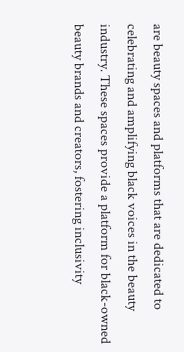are beauty spaces and platforms that are dedicated to celebrating and amplifying black voices in the beauty industry. These spaces provide a platform for black-owned beauty brands and creators, fostering inclusivity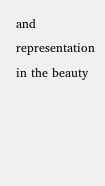and representation in the beauty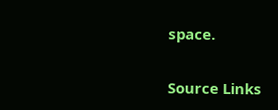space.

Source Links